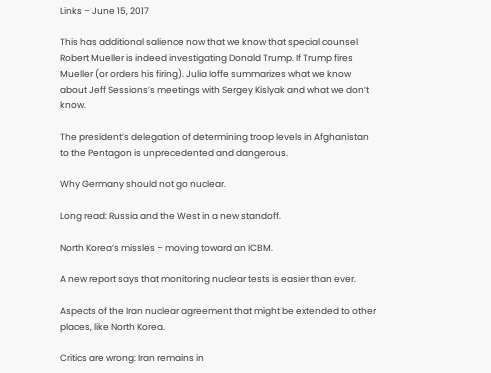Links – June 15, 2017

This has additional salience now that we know that special counsel Robert Mueller is indeed investigating Donald Trump. If Trump fires Mueller (or orders his firing). Julia Ioffe summarizes what we know about Jeff Sessions’s meetings with Sergey Kislyak and what we don’t know.

The president’s delegation of determining troop levels in Afghanistan to the Pentagon is unprecedented and dangerous.

Why Germany should not go nuclear.

Long read: Russia and the West in a new standoff.

North Korea’s missles – moving toward an ICBM.

A new report says that monitoring nuclear tests is easier than ever.

Aspects of the Iran nuclear agreement that might be extended to other places, like North Korea.

Critics are wrong: Iran remains in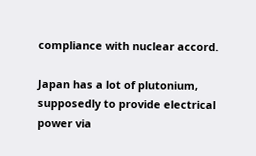compliance with nuclear accord.

Japan has a lot of plutonium, supposedly to provide electrical power via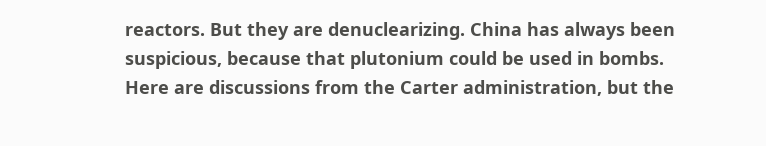reactors. But they are denuclearizing. China has always been suspicious, because that plutonium could be used in bombs. Here are discussions from the Carter administration, but the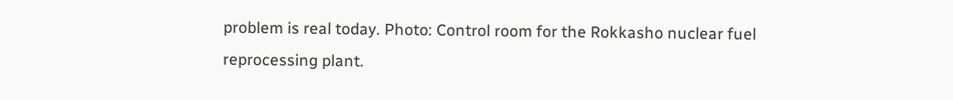problem is real today. Photo: Control room for the Rokkasho nuclear fuel reprocessing plant.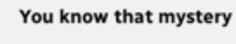You know that mystery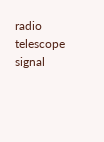radio telescope signal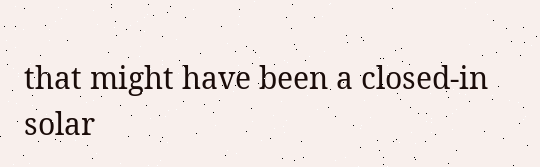that might have been a closed-in solar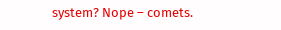system? Nope – comets.